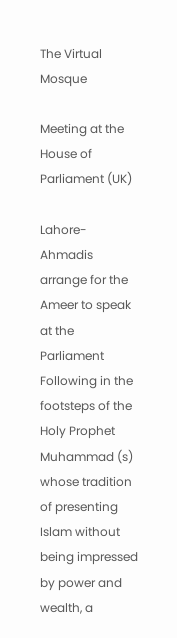The Virtual Mosque

Meeting at the House of Parliament (UK)

Lahore-Ahmadis arrange for the Ameer to speak at the Parliament Following in the footsteps of the Holy Prophet Muhammad (s) whose tradition of presenting Islam without being impressed by power and wealth, a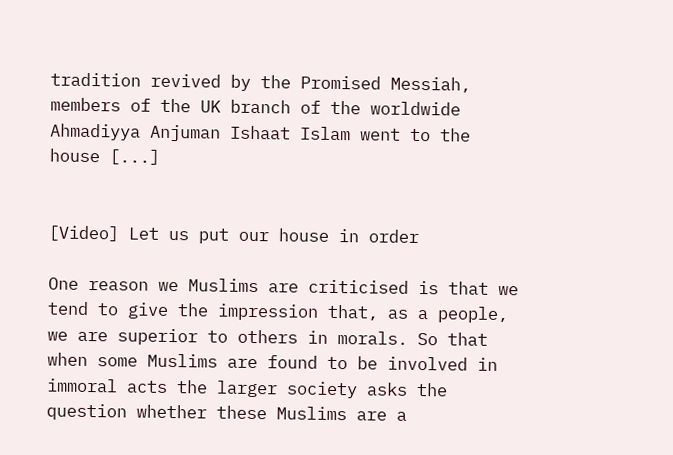tradition revived by the Promised Messiah, members of the UK branch of the worldwide Ahmadiyya Anjuman Ishaat Islam went to the house [...]


[Video] Let us put our house in order

One reason we Muslims are criticised is that we tend to give the impression that, as a people, we are superior to others in morals. So that when some Muslims are found to be involved in immoral acts the larger society asks the question whether these Muslims are a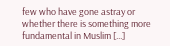few who have gone astray or whether there is something more fundamental in Muslim [...]